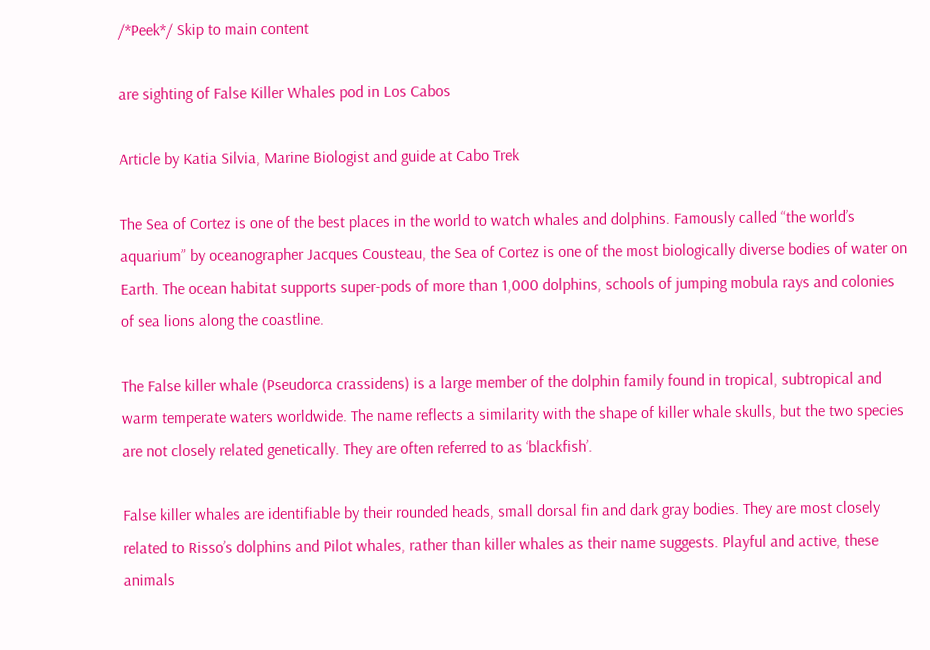/*Peek*/ Skip to main content

are sighting of False Killer Whales pod in Los Cabos

Article by Katia Silvia, Marine Biologist and guide at Cabo Trek

The Sea of Cortez is one of the best places in the world to watch whales and dolphins. Famously called “the world’s aquarium” by oceanographer Jacques Cousteau, the Sea of Cortez is one of the most biologically diverse bodies of water on Earth. The ocean habitat supports super-pods of more than 1,000 dolphins, schools of jumping mobula rays and colonies of sea lions along the coastline.

The False killer whale (Pseudorca crassidens) is a large member of the dolphin family found in tropical, subtropical and warm temperate waters worldwide. The name reflects a similarity with the shape of killer whale skulls, but the two species are not closely related genetically. They are often referred to as ‘blackfish’.

False killer whales are identifiable by their rounded heads, small dorsal fin and dark gray bodies. They are most closely related to Risso’s dolphins and Pilot whales, rather than killer whales as their name suggests. Playful and active, these animals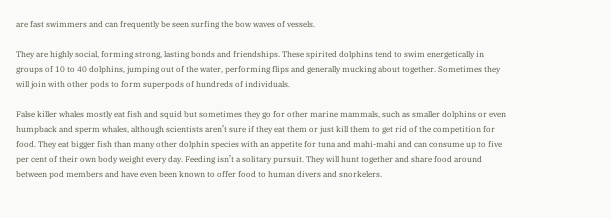are fast swimmers and can frequently be seen surfing the bow waves of vessels.

They are highly social, forming strong, lasting bonds and friendships. These spirited dolphins tend to swim energetically in groups of 10 to 40 dolphins, jumping out of the water, performing flips and generally mucking about together. Sometimes they will join with other pods to form superpods of hundreds of individuals.

False killer whales mostly eat fish and squid but sometimes they go for other marine mammals, such as smaller dolphins or even humpback and sperm whales, although scientists aren’t sure if they eat them or just kill them to get rid of the competition for food. They eat bigger fish than many other dolphin species with an appetite for tuna and mahi-mahi and can consume up to five per cent of their own body weight every day. Feeding isn’t a solitary pursuit. They will hunt together and share food around between pod members and have even been known to offer food to human divers and snorkelers.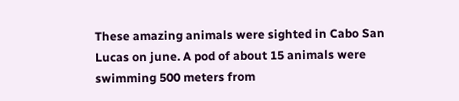These amazing animals were sighted in Cabo San Lucas on june. A pod of about 15 animals were swimming 500 meters from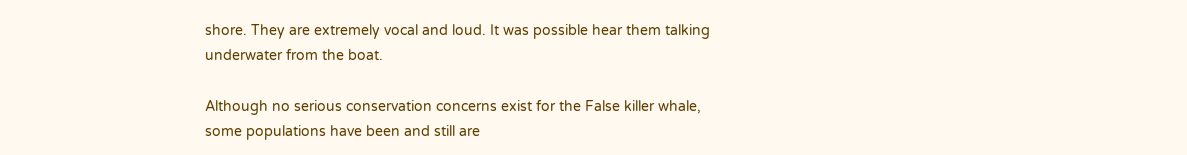shore. They are extremely vocal and loud. It was possible hear them talking underwater from the boat.

Although no serious conservation concerns exist for the False killer whale, some populations have been and still are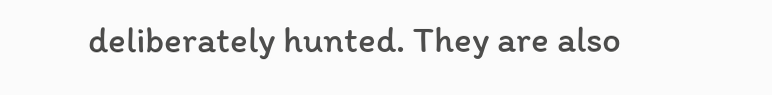deliberately hunted. They are also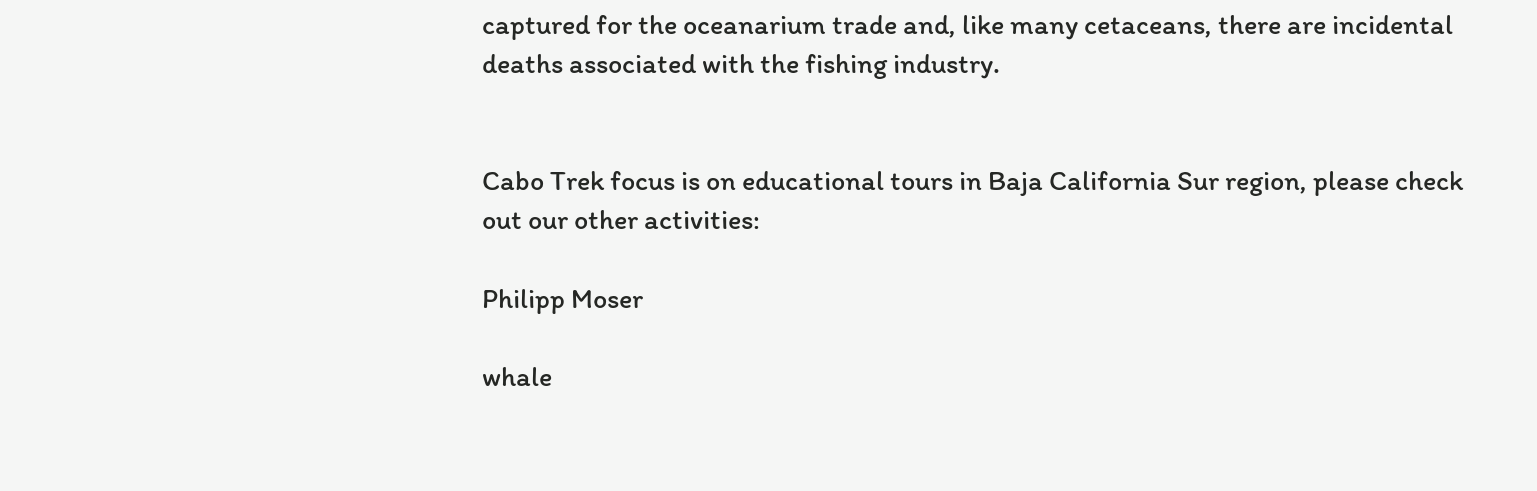captured for the oceanarium trade and, like many cetaceans, there are incidental deaths associated with the fishing industry.


Cabo Trek focus is on educational tours in Baja California Sur region, please check out our other activities:

Philipp Moser

whale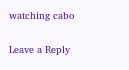watching cabo

Leave a Reply